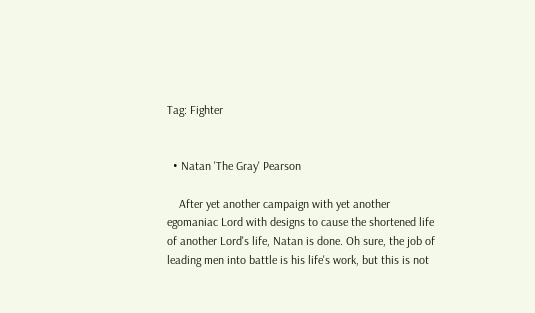Tag: Fighter


  • Natan 'The Gray' Pearson

    After yet another campaign with yet another egomaniac Lord with designs to cause the shortened life of another Lord's life, Natan is done. Oh sure, the job of leading men into battle is his life's work, but this is not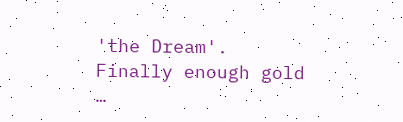'the Dream'. Finally enough gold …